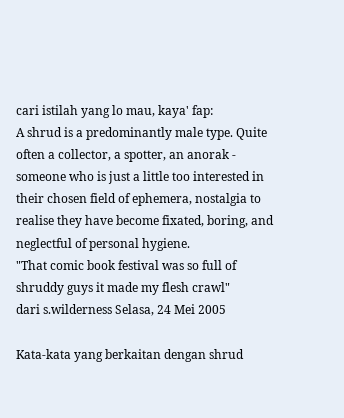cari istilah yang lo mau, kaya' fap:
A shrud is a predominantly male type. Quite often a collector, a spotter, an anorak - someone who is just a little too interested in their chosen field of ephemera, nostalgia to realise they have become fixated, boring, and neglectful of personal hygiene.
"That comic book festival was so full of shruddy guys it made my flesh crawl"
dari s.wilderness Selasa, 24 Mei 2005

Kata-kata yang berkaitan dengan shrud